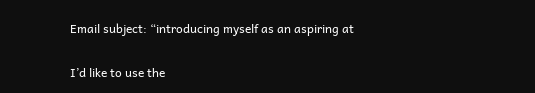Email subject: “introducing myself as an aspiring at

I’d like to use the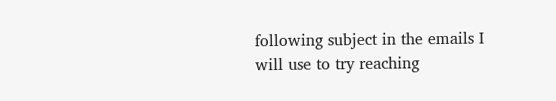following subject in the emails I will use to try reaching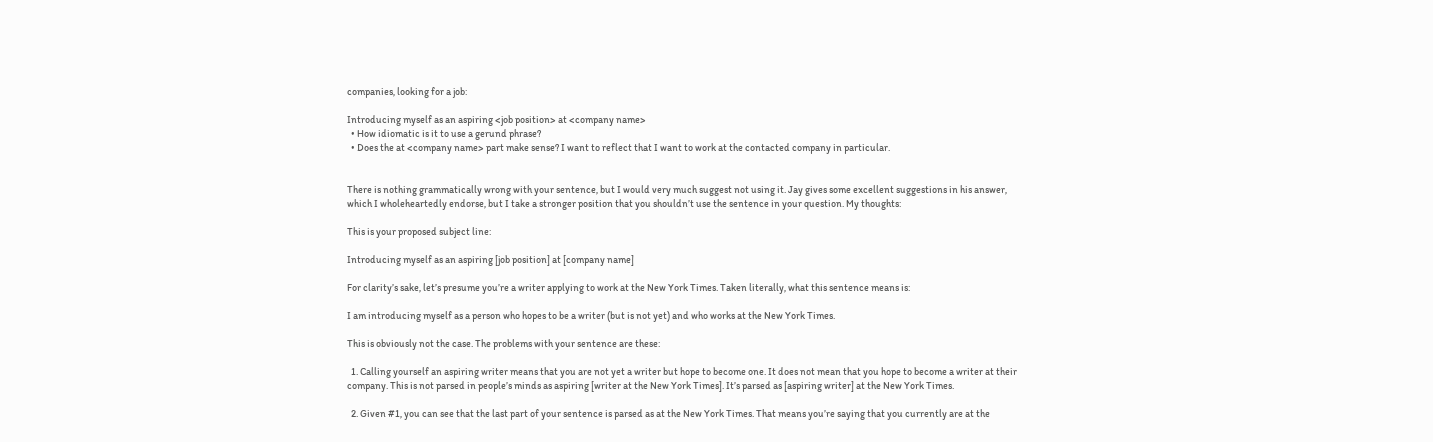companies, looking for a job:

Introducing myself as an aspiring <job position> at <company name>
  • How idiomatic is it to use a gerund phrase?
  • Does the at <company name> part make sense? I want to reflect that I want to work at the contacted company in particular.


There is nothing grammatically wrong with your sentence, but I would very much suggest not using it. Jay gives some excellent suggestions in his answer, which I wholeheartedly endorse, but I take a stronger position that you shouldn’t use the sentence in your question. My thoughts:

This is your proposed subject line:

Introducing myself as an aspiring [job position] at [company name]

For clarity’s sake, let’s presume you’re a writer applying to work at the New York Times. Taken literally, what this sentence means is:

I am introducing myself as a person who hopes to be a writer (but is not yet) and who works at the New York Times.

This is obviously not the case. The problems with your sentence are these:

  1. Calling yourself an aspiring writer means that you are not yet a writer but hope to become one. It does not mean that you hope to become a writer at their company. This is not parsed in people’s minds as aspiring [writer at the New York Times]. It’s parsed as [aspiring writer] at the New York Times.

  2. Given #1, you can see that the last part of your sentence is parsed as at the New York Times. That means you’re saying that you currently are at the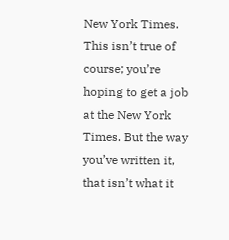New York Times. This isn’t true of course; you’re hoping to get a job at the New York Times. But the way you’ve written it, that isn’t what it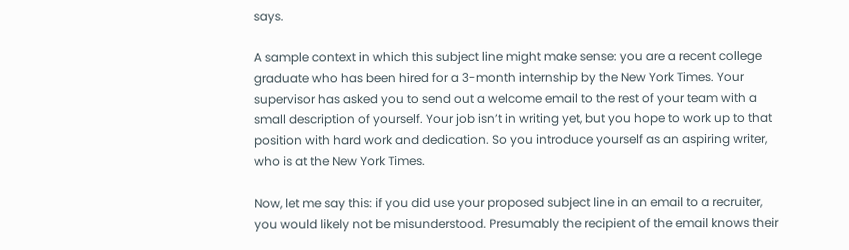says.

A sample context in which this subject line might make sense: you are a recent college graduate who has been hired for a 3-month internship by the New York Times. Your supervisor has asked you to send out a welcome email to the rest of your team with a small description of yourself. Your job isn’t in writing yet, but you hope to work up to that position with hard work and dedication. So you introduce yourself as an aspiring writer, who is at the New York Times.

Now, let me say this: if you did use your proposed subject line in an email to a recruiter, you would likely not be misunderstood. Presumably the recipient of the email knows their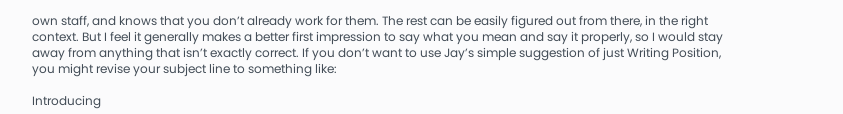own staff, and knows that you don’t already work for them. The rest can be easily figured out from there, in the right context. But I feel it generally makes a better first impression to say what you mean and say it properly, so I would stay away from anything that isn’t exactly correct. If you don’t want to use Jay’s simple suggestion of just Writing Position, you might revise your subject line to something like:

Introducing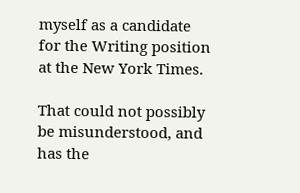myself as a candidate for the Writing position at the New York Times.

That could not possibly be misunderstood, and has the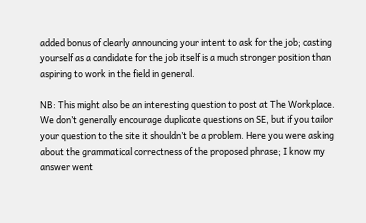added bonus of clearly announcing your intent to ask for the job; casting yourself as a candidate for the job itself is a much stronger position than aspiring to work in the field in general.

NB: This might also be an interesting question to post at The Workplace. We don’t generally encourage duplicate questions on SE, but if you tailor your question to the site it shouldn’t be a problem. Here you were asking about the grammatical correctness of the proposed phrase; I know my answer went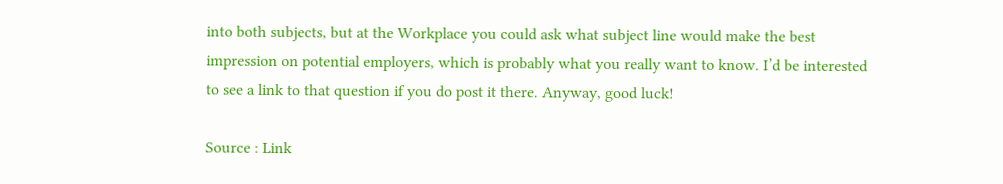into both subjects, but at the Workplace you could ask what subject line would make the best impression on potential employers, which is probably what you really want to know. I’d be interested to see a link to that question if you do post it there. Anyway, good luck!

Source : Link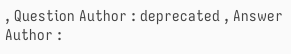, Question Author : deprecated , Answer Author :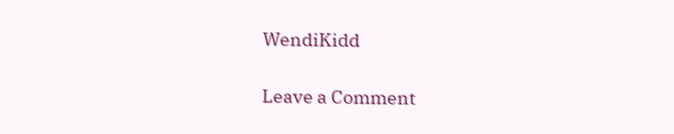WendiKidd

Leave a Comment